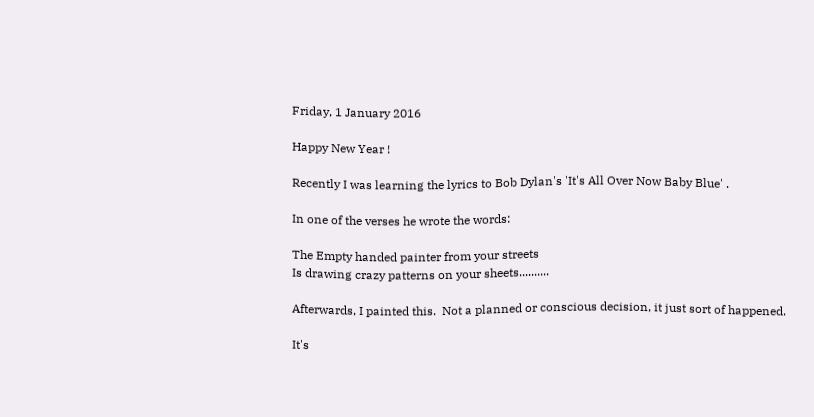Friday, 1 January 2016

Happy New Year !

Recently I was learning the lyrics to Bob Dylan's 'It's All Over Now Baby Blue' .

In one of the verses he wrote the words:

The Empty handed painter from your streets
Is drawing crazy patterns on your sheets..........

Afterwards, I painted this.  Not a planned or conscious decision, it just sort of happened.

It's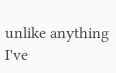unlike anything I've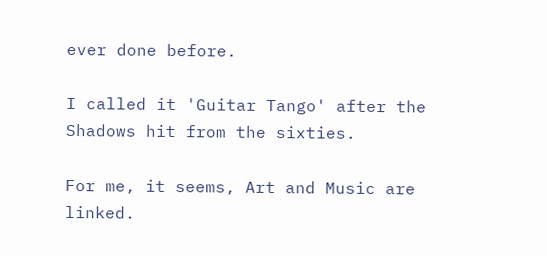ever done before.

I called it 'Guitar Tango' after the Shadows hit from the sixties.

For me, it seems, Art and Music are linked.